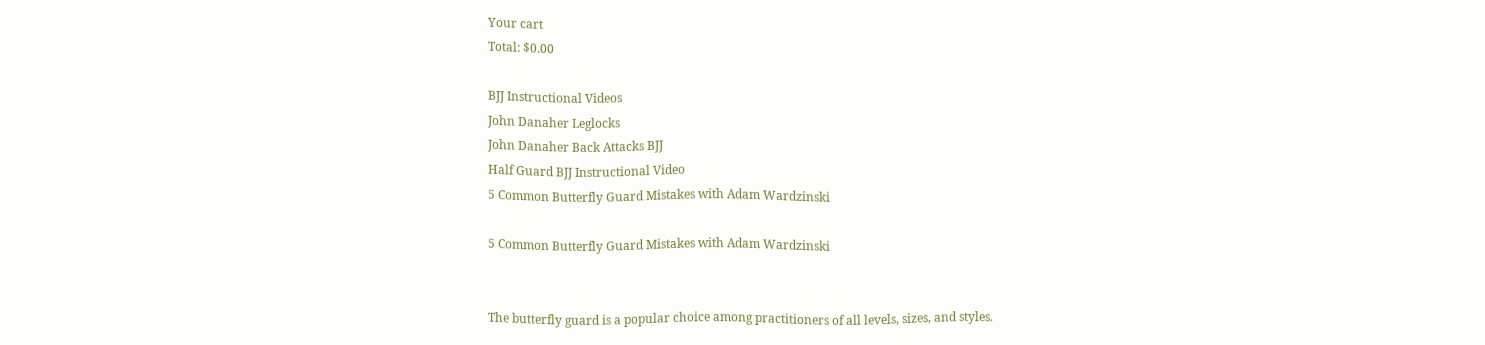Your cart
Total: $0.00

BJJ Instructional Videos
John Danaher Leglocks
John Danaher Back Attacks BJJ
Half Guard BJJ Instructional Video
5 Common Butterfly Guard Mistakes with Adam Wardzinski

5 Common Butterfly Guard Mistakes with Adam Wardzinski


The butterfly guard is a popular choice among practitioners of all levels, sizes, and styles.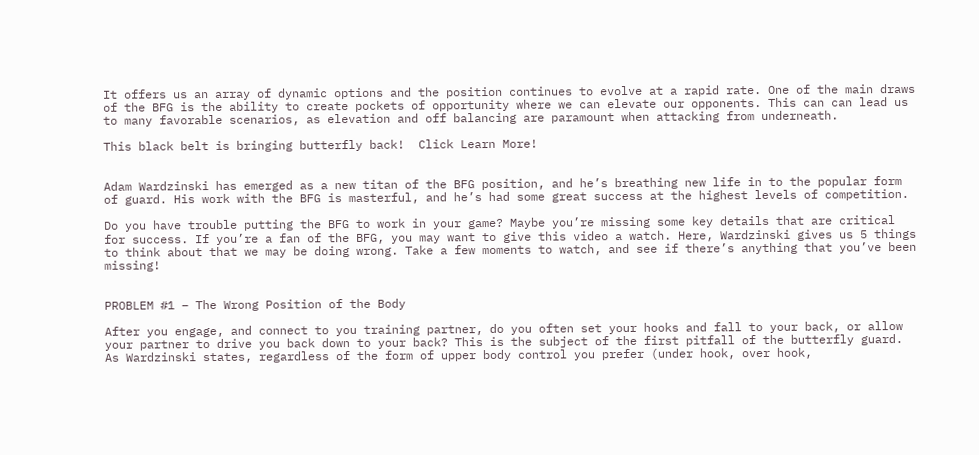It offers us an array of dynamic options and the position continues to evolve at a rapid rate. One of the main draws of the BFG is the ability to create pockets of opportunity where we can elevate our opponents. This can can lead us to many favorable scenarios, as elevation and off balancing are paramount when attacking from underneath.

This black belt is bringing butterfly back!  Click Learn More!


Adam Wardzinski has emerged as a new titan of the BFG position, and he’s breathing new life in to the popular form of guard. His work with the BFG is masterful, and he’s had some great success at the highest levels of competition.

Do you have trouble putting the BFG to work in your game? Maybe you’re missing some key details that are critical for success. If you’re a fan of the BFG, you may want to give this video a watch. Here, Wardzinski gives us 5 things to think about that we may be doing wrong. Take a few moments to watch, and see if there’s anything that you’ve been missing!


PROBLEM #1 – The Wrong Position of the Body

After you engage, and connect to you training partner, do you often set your hooks and fall to your back, or allow your partner to drive you back down to your back? This is the subject of the first pitfall of the butterfly guard. As Wardzinski states, regardless of the form of upper body control you prefer (under hook, over hook,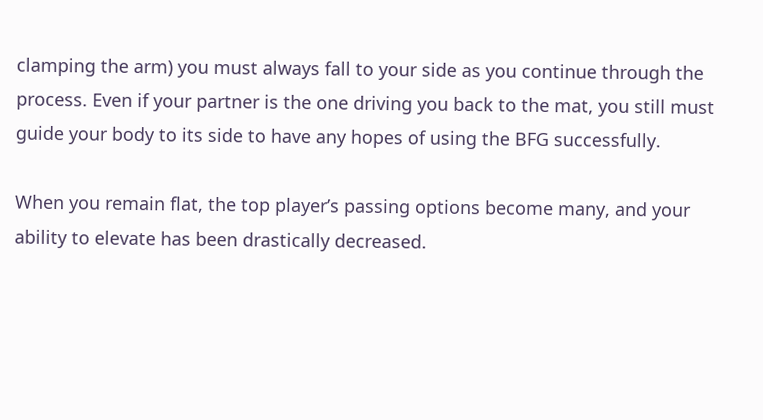clamping the arm) you must always fall to your side as you continue through the process. Even if your partner is the one driving you back to the mat, you still must guide your body to its side to have any hopes of using the BFG successfully.

When you remain flat, the top player’s passing options become many, and your ability to elevate has been drastically decreased.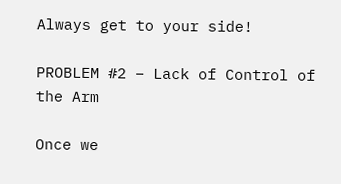Always get to your side!

PROBLEM #2 – Lack of Control of the Arm

Once we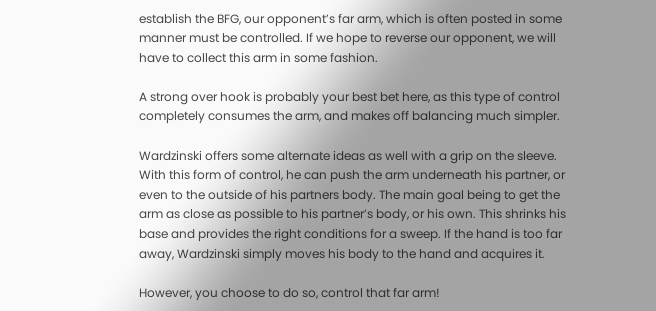establish the BFG, our opponent’s far arm, which is often posted in some manner must be controlled. If we hope to reverse our opponent, we will have to collect this arm in some fashion.

A strong over hook is probably your best bet here, as this type of control completely consumes the arm, and makes off balancing much simpler.

Wardzinski offers some alternate ideas as well with a grip on the sleeve. With this form of control, he can push the arm underneath his partner, or even to the outside of his partners body. The main goal being to get the arm as close as possible to his partner’s body, or his own. This shrinks his base and provides the right conditions for a sweep. If the hand is too far away, Wardzinski simply moves his body to the hand and acquires it.

However, you choose to do so, control that far arm!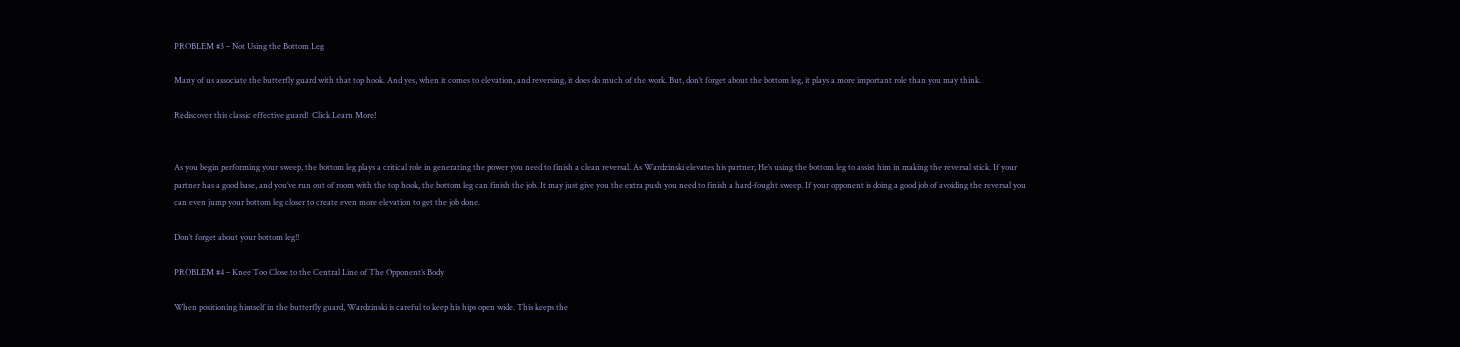PROBLEM #3 – Not Using the Bottom Leg

Many of us associate the butterfly guard with that top hook. And yes, when it comes to elevation, and reversing, it does do much of the work. But, don’t forget about the bottom leg, it plays a more important role than you may think.

Rediscover this classic effective guard!  Click Learn More!


As you begin performing your sweep, the bottom leg plays a critical role in generating the power you need to finish a clean reversal. As Wardzinski elevates his partner, He’s using the bottom leg to assist him in making the reversal stick. If your partner has a good base, and you’ve run out of room with the top hook, the bottom leg can finish the job. It may just give you the extra push you need to finish a hard-fought sweep. If your opponent is doing a good job of avoiding the reversal you can even jump your bottom leg closer to create even more elevation to get the job done.

Don’t forget about your bottom leg!!

PROBLEM #4 – Knee Too Close to the Central Line of The Opponent’s Body

When positioning himself in the butterfly guard, Wardzinski is careful to keep his hips open wide. This keeps the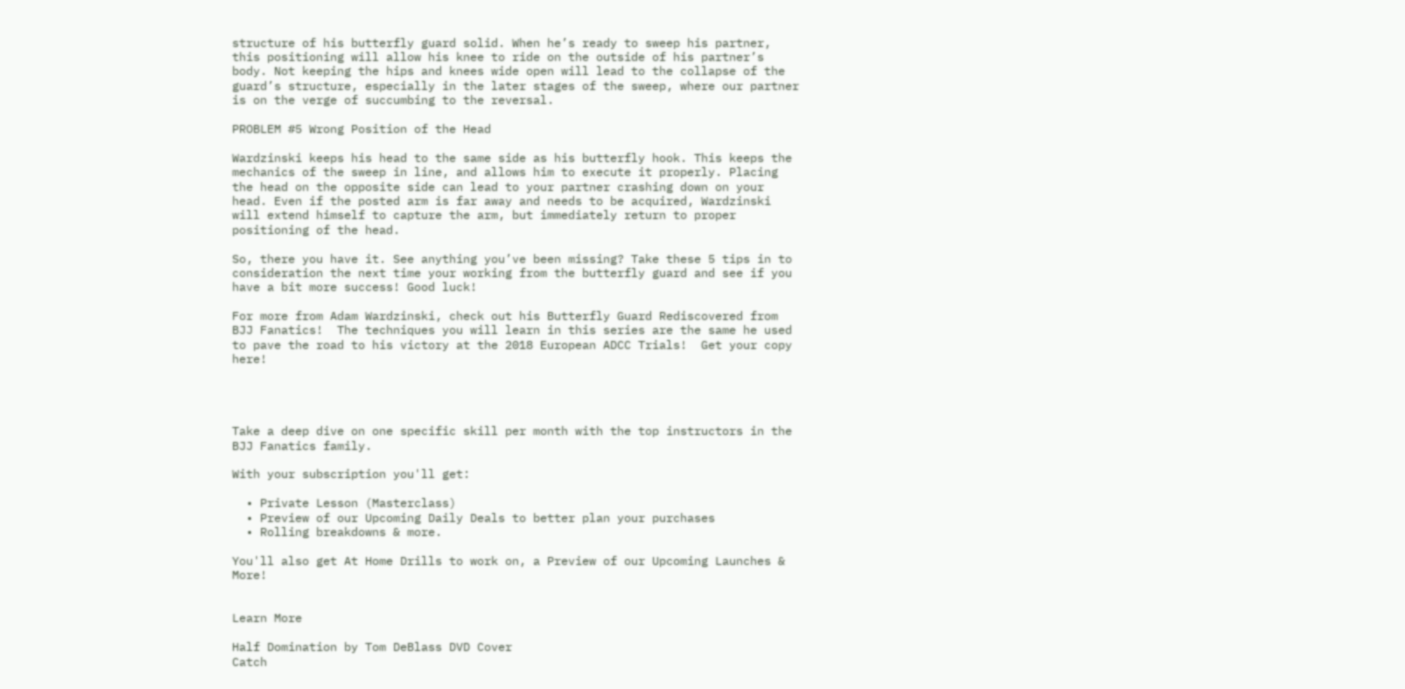structure of his butterfly guard solid. When he’s ready to sweep his partner, this positioning will allow his knee to ride on the outside of his partner’s body. Not keeping the hips and knees wide open will lead to the collapse of the guard’s structure, especially in the later stages of the sweep, where our partner is on the verge of succumbing to the reversal.

PROBLEM #5 Wrong Position of the Head

Wardzinski keeps his head to the same side as his butterfly hook. This keeps the mechanics of the sweep in line, and allows him to execute it properly. Placing the head on the opposite side can lead to your partner crashing down on your head. Even if the posted arm is far away and needs to be acquired, Wardzinski will extend himself to capture the arm, but immediately return to proper positioning of the head.

So, there you have it. See anything you’ve been missing? Take these 5 tips in to consideration the next time your working from the butterfly guard and see if you have a bit more success! Good luck!

For more from Adam Wardzinski, check out his Butterfly Guard Rediscovered from BJJ Fanatics!  The techniques you will learn in this series are the same he used to pave the road to his victory at the 2018 European ADCC Trials!  Get your copy here!




Take a deep dive on one specific skill per month with the top instructors in the BJJ Fanatics family.

With your subscription you'll get:

  • Private Lesson (Masterclass)
  • Preview of our Upcoming Daily Deals to better plan your purchases
  • Rolling breakdowns & more.

You'll also get At Home Drills to work on, a Preview of our Upcoming Launches & More!


Learn More

Half Domination by Tom DeBlass DVD Cover
Catch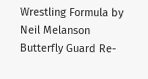Wrestling Formula by Neil Melanson
Butterfly Guard Re-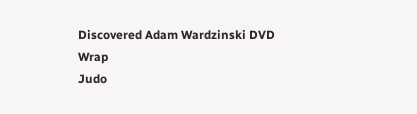Discovered Adam Wardzinski DVD Wrap
Judo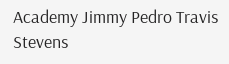Academy Jimmy Pedro Travis Stevens